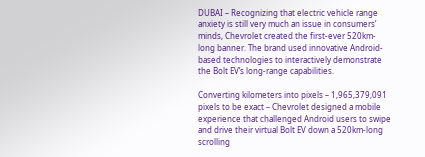DUBAI – Recognizing that electric vehicle range anxiety is still very much an issue in consumers’ minds, Chevrolet created the first-ever 520km-long banner. The brand used innovative Android-based technologies to interactively demonstrate the Bolt EV’s long-range capabilities.

Converting kilometers into pixels – 1,965,379,091 pixels to be exact – Chevrolet designed a mobile experience that challenged Android users to swipe and drive their virtual Bolt EV down a 520km-long scrolling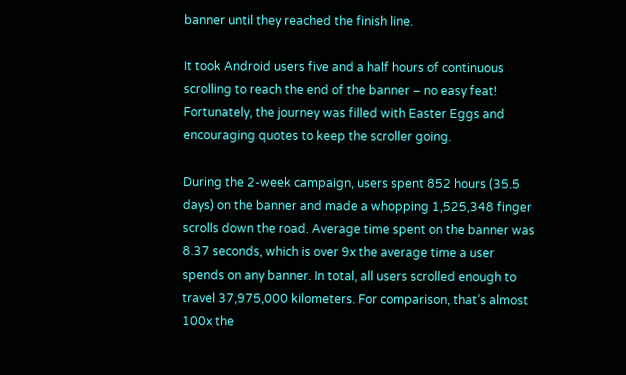banner until they reached the finish line.

It took Android users five and a half hours of continuous scrolling to reach the end of the banner – no easy feat! Fortunately, the journey was filled with Easter Eggs and encouraging quotes to keep the scroller going.

During the 2-week campaign, users spent 852 hours (35.5 days) on the banner and made a whopping 1,525,348 finger scrolls down the road. Average time spent on the banner was 8.37 seconds, which is over 9x the average time a user spends on any banner. In total, all users scrolled enough to travel 37,975,000 kilometers. For comparison, that’s almost 100x the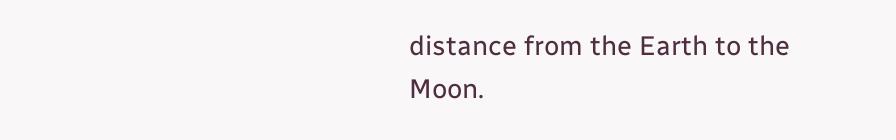distance from the Earth to the Moon.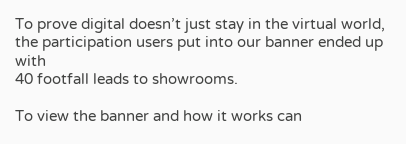To prove digital doesn’t just stay in the virtual world, the participation users put into our banner ended up with
40 footfall leads to showrooms.

To view the banner and how it works can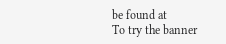be found at
To try the banner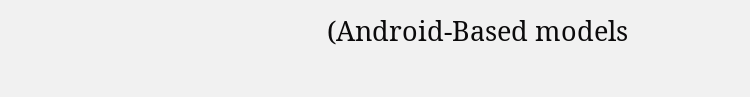(Android-Based models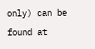only) can be found at